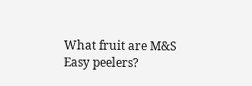What fruit are M&S Easy peelers?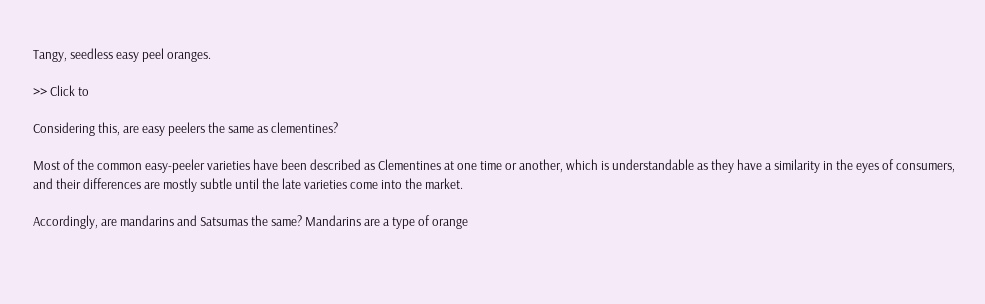Tangy, seedless easy peel oranges.

>> Click to

Considering this, are easy peelers the same as clementines?

Most of the common easy-peeler varieties have been described as Clementines at one time or another, which is understandable as they have a similarity in the eyes of consumers, and their differences are mostly subtle until the late varieties come into the market.

Accordingly, are mandarins and Satsumas the same? Mandarins are a type of orange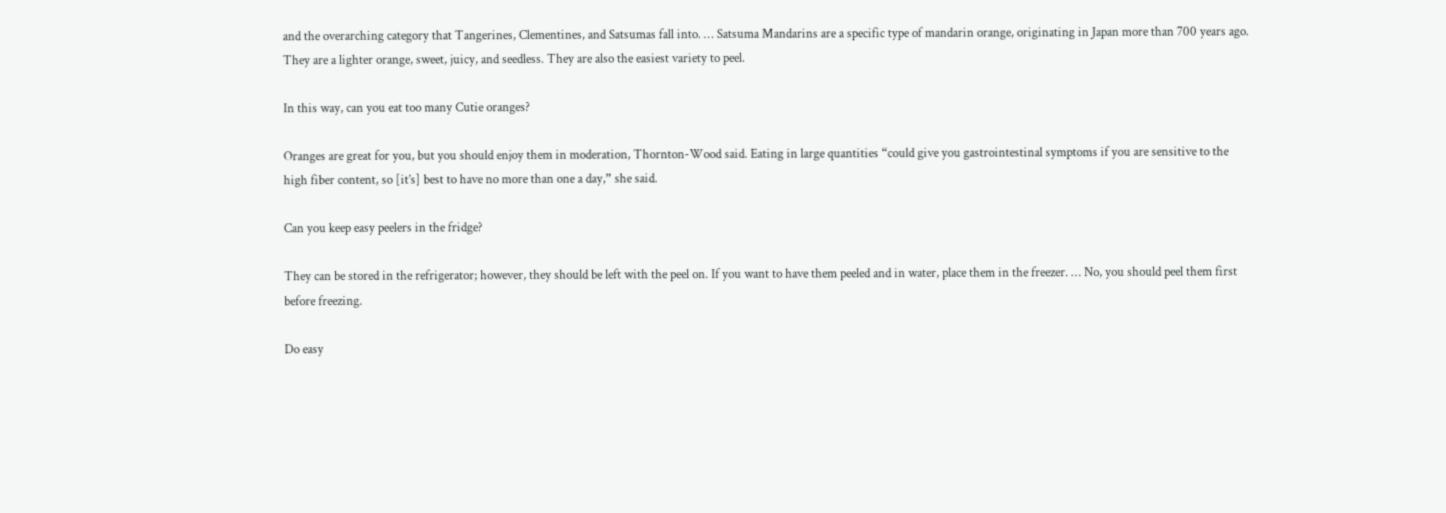and the overarching category that Tangerines, Clementines, and Satsumas fall into. … Satsuma Mandarins are a specific type of mandarin orange, originating in Japan more than 700 years ago. They are a lighter orange, sweet, juicy, and seedless. They are also the easiest variety to peel.

In this way, can you eat too many Cutie oranges?

Oranges are great for you, but you should enjoy them in moderation, Thornton-Wood said. Eating in large quantities “could give you gastrointestinal symptoms if you are sensitive to the high fiber content, so [it’s] best to have no more than one a day,” she said.

Can you keep easy peelers in the fridge?

They can be stored in the refrigerator; however, they should be left with the peel on. If you want to have them peeled and in water, place them in the freezer. … No, you should peel them first before freezing.

Do easy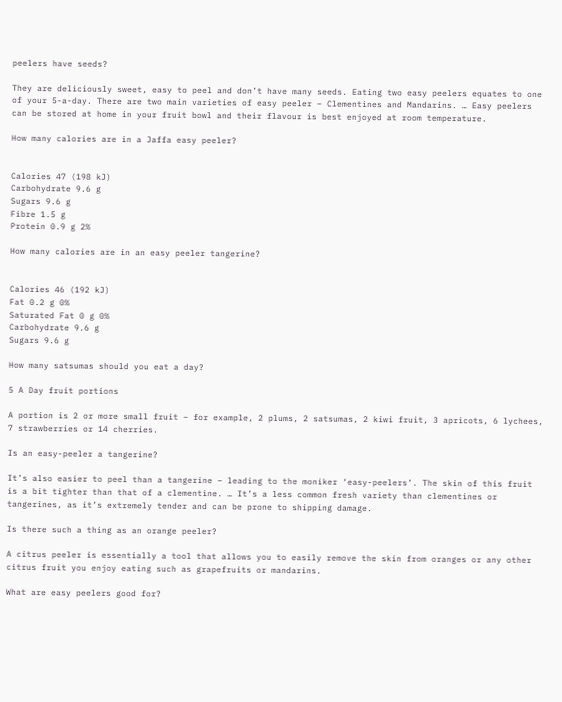peelers have seeds?

They are deliciously sweet, easy to peel and don’t have many seeds. Eating two easy peelers equates to one of your 5-a-day. There are two main varieties of easy peeler – Clementines and Mandarins. … Easy peelers can be stored at home in your fruit bowl and their flavour is best enjoyed at room temperature.

How many calories are in a Jaffa easy peeler?


Calories 47 (198 kJ)
Carbohydrate 9.6 g
Sugars 9.6 g
Fibre 1.5 g
Protein 0.9 g 2%

How many calories are in an easy peeler tangerine?


Calories 46 (192 kJ)
Fat 0.2 g 0%
Saturated Fat 0 g 0%
Carbohydrate 9.6 g
Sugars 9.6 g

How many satsumas should you eat a day?

5 A Day fruit portions

A portion is 2 or more small fruit – for example, 2 plums, 2 satsumas, 2 kiwi fruit, 3 apricots, 6 lychees, 7 strawberries or 14 cherries.

Is an easy-peeler a tangerine?

It’s also easier to peel than a tangerine – leading to the moniker ‘easy-peelers’. The skin of this fruit is a bit tighter than that of a clementine. … It’s a less common fresh variety than clementines or tangerines, as it’s extremely tender and can be prone to shipping damage.

Is there such a thing as an orange peeler?

A citrus peeler is essentially a tool that allows you to easily remove the skin from oranges or any other citrus fruit you enjoy eating such as grapefruits or mandarins.

What are easy peelers good for?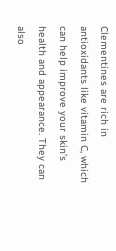Clementines are rich in antioxidants like vitamin C, which can help improve your skin’s health and appearance. They can also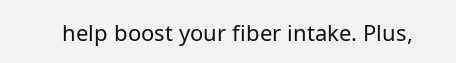help boost your fiber intake. Plus,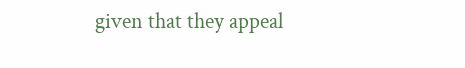given that they appeal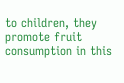to children, they promote fruit consumption in this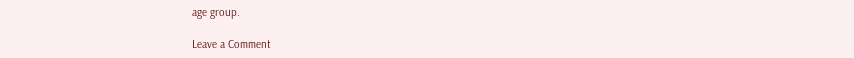age group.

Leave a Comment